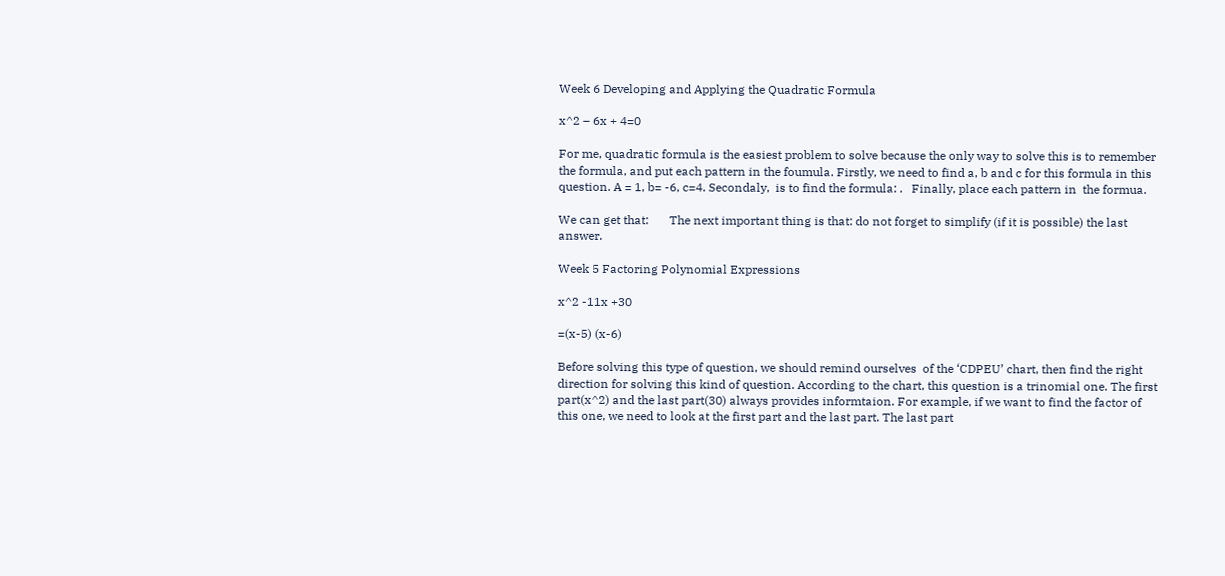Week 6 Developing and Applying the Quadratic Formula

x^2 – 6x + 4=0

For me, quadratic formula is the easiest problem to solve because the only way to solve this is to remember the formula, and put each pattern in the foumula. Firstly, we need to find a, b and c for this formula in this question. A = 1, b= -6, c=4. Secondaly,  is to find the formula: .   Finally, place each pattern in  the formua.

We can get that:       The next important thing is that: do not forget to simplify (if it is possible) the last answer.

Week 5 Factoring Polynomial Expressions

x^2 -11x +30

=(x-5) (x-6)

Before solving this type of question, we should remind ourselves  of the ‘CDPEU’ chart, then find the right direction for solving this kind of question. According to the chart, this question is a trinomial one. The first part(x^2) and the last part(30) always provides informtaion. For example, if we want to find the factor of this one, we need to look at the first part and the last part. The last part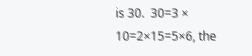is 30.  30=3 × 10=2×15=5×6, the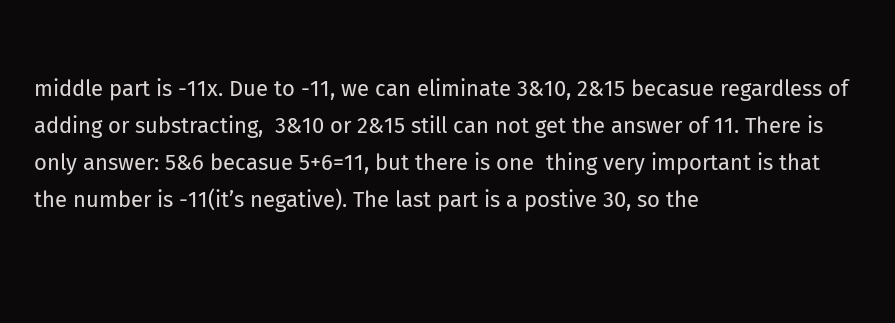middle part is -11x. Due to -11, we can eliminate 3&10, 2&15 becasue regardless of adding or substracting,  3&10 or 2&15 still can not get the answer of 11. There is only answer: 5&6 becasue 5+6=11, but there is one  thing very important is that the number is -11(it’s negative). The last part is a postive 30, so the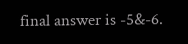final answer is -5&-6.